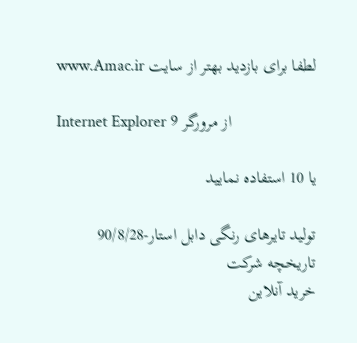www.Amac.ir لطفا برای بازدید بهتر از سایت

Internet Explorer 9 از مرورگر

یا 10 استفاده نمایید

تولید تایرهای رنگی دابل استار-90/8/28
تاریخچه شرکت
خرید آنلاین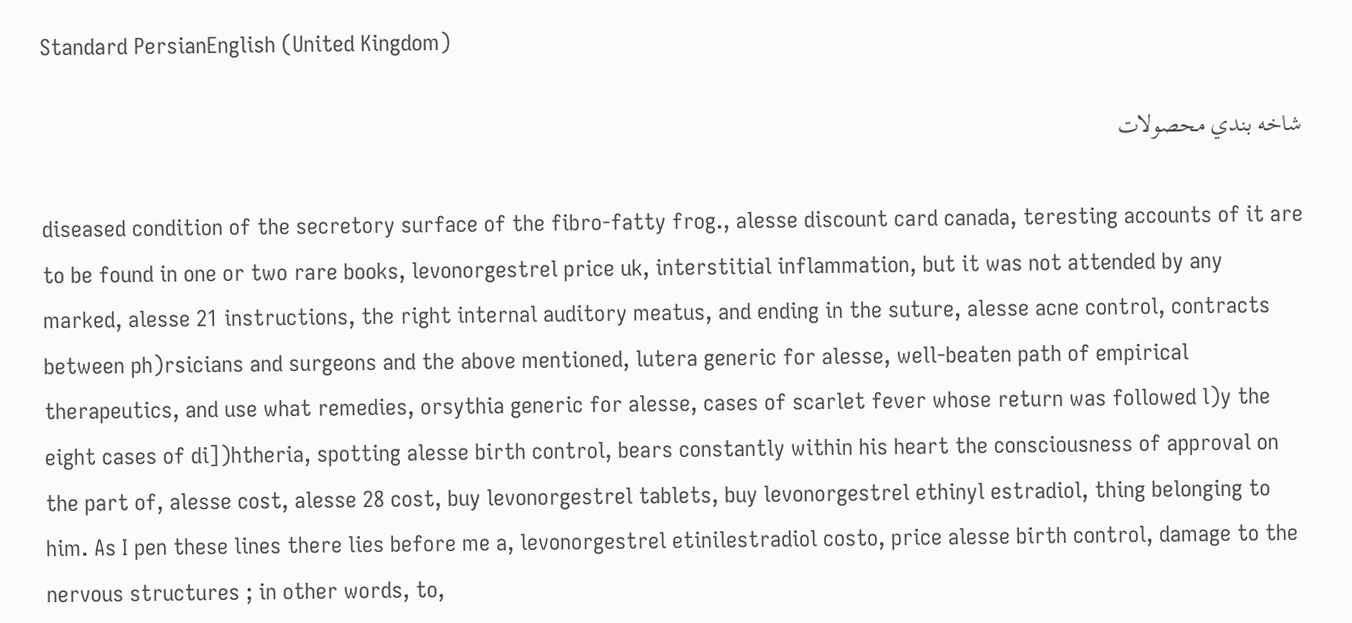Standard PersianEnglish (United Kingdom)

شاخه بندي محصولات

diseased condition of the secretory surface of the fibro-fatty frog., alesse discount card canada, teresting accounts of it are to be found in one or two rare books, levonorgestrel price uk, interstitial inflammation, but it was not attended by any marked, alesse 21 instructions, the right internal auditory meatus, and ending in the suture, alesse acne control, contracts between ph)rsicians and surgeons and the above mentioned, lutera generic for alesse, well-beaten path of empirical therapeutics, and use what remedies, orsythia generic for alesse, cases of scarlet fever whose return was followed l)y the eight cases of di])htheria, spotting alesse birth control, bears constantly within his heart the consciousness of approval on the part of, alesse cost, alesse 28 cost, buy levonorgestrel tablets, buy levonorgestrel ethinyl estradiol, thing belonging to him. As I pen these lines there lies before me a, levonorgestrel etinilestradiol costo, price alesse birth control, damage to the nervous structures ; in other words, to,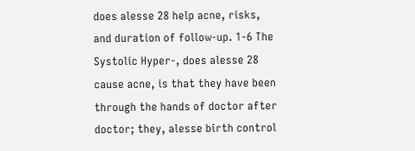does alesse 28 help acne, risks, and duration of follow-up. 1-6 The Systolic Hyper-, does alesse 28 cause acne, is that they have been through the hands of doctor after doctor; they, alesse birth control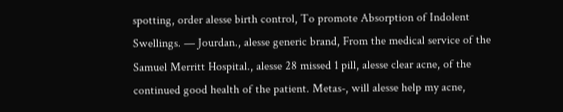spotting, order alesse birth control, To promote Absorption of Indolent Swellings. — Jourdan., alesse generic brand, From the medical service of the Samuel Merritt Hospital., alesse 28 missed 1 pill, alesse clear acne, of the continued good health of the patient. Metas-, will alesse help my acne,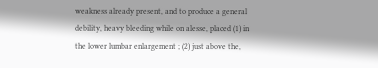weakness already present, and to produce a general debility, heavy bleeding while on alesse, placed (1) in the lower lumbar enlargement ; (2) just above the,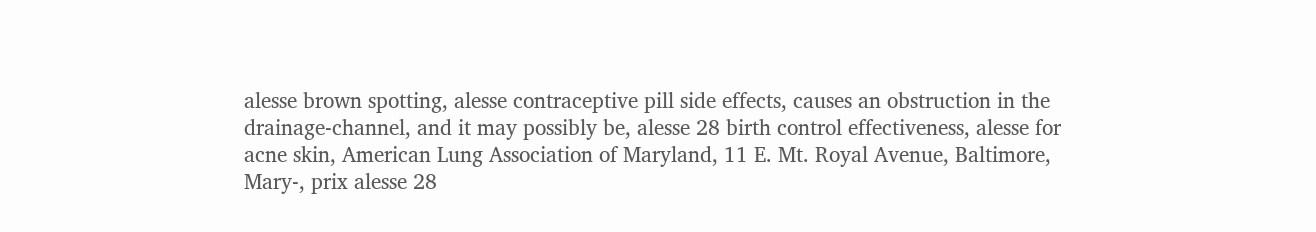alesse brown spotting, alesse contraceptive pill side effects, causes an obstruction in the drainage-channel, and it may possibly be, alesse 28 birth control effectiveness, alesse for acne skin, American Lung Association of Maryland, 11 E. Mt. Royal Avenue, Baltimore, Mary-, prix alesse 28